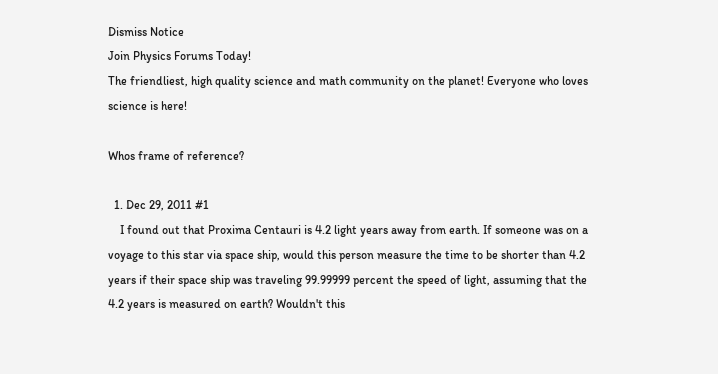Dismiss Notice
Join Physics Forums Today!
The friendliest, high quality science and math community on the planet! Everyone who loves science is here!

Whos frame of reference?

  1. Dec 29, 2011 #1
    I found out that Proxima Centauri is 4.2 light years away from earth. If someone was on a voyage to this star via space ship, would this person measure the time to be shorter than 4.2 years if their space ship was traveling 99.99999 percent the speed of light, assuming that the 4.2 years is measured on earth? Wouldn't this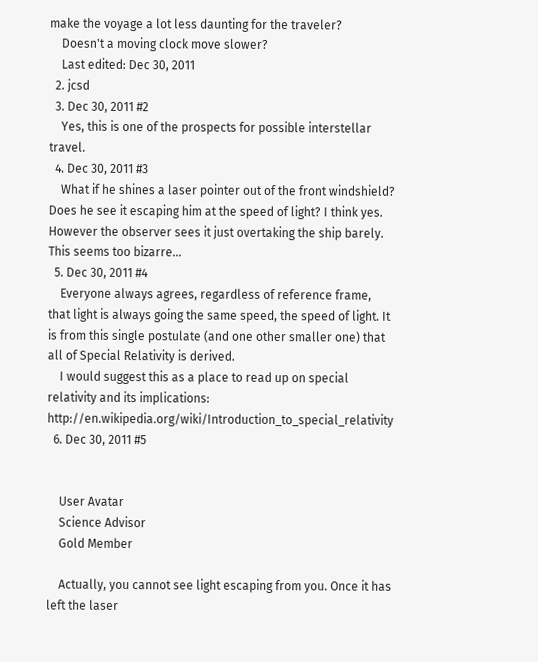make the voyage a lot less daunting for the traveler?
    Doesn't a moving clock move slower?
    Last edited: Dec 30, 2011
  2. jcsd
  3. Dec 30, 2011 #2
    Yes, this is one of the prospects for possible interstellar travel.
  4. Dec 30, 2011 #3
    What if he shines a laser pointer out of the front windshield? Does he see it escaping him at the speed of light? I think yes. However the observer sees it just overtaking the ship barely. This seems too bizarre...
  5. Dec 30, 2011 #4
    Everyone always agrees, regardless of reference frame, that light is always going the same speed, the speed of light. It is from this single postulate (and one other smaller one) that all of Special Relativity is derived.
    I would suggest this as a place to read up on special relativity and its implications: http://en.wikipedia.org/wiki/Introduction_to_special_relativity
  6. Dec 30, 2011 #5


    User Avatar
    Science Advisor
    Gold Member

    Actually, you cannot see light escaping from you. Once it has left the laser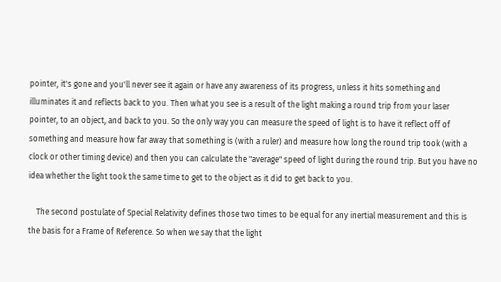pointer, it's gone and you'll never see it again or have any awareness of its progress, unless it hits something and illuminates it and reflects back to you. Then what you see is a result of the light making a round trip from your laser pointer, to an object, and back to you. So the only way you can measure the speed of light is to have it reflect off of something and measure how far away that something is (with a ruler) and measure how long the round trip took (with a clock or other timing device) and then you can calculate the "average" speed of light during the round trip. But you have no idea whether the light took the same time to get to the object as it did to get back to you.

    The second postulate of Special Relativity defines those two times to be equal for any inertial measurement and this is the basis for a Frame of Reference. So when we say that the light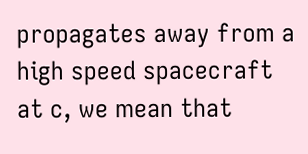propagates away from a high speed spacecraft at c, we mean that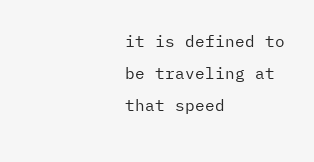it is defined to be traveling at that speed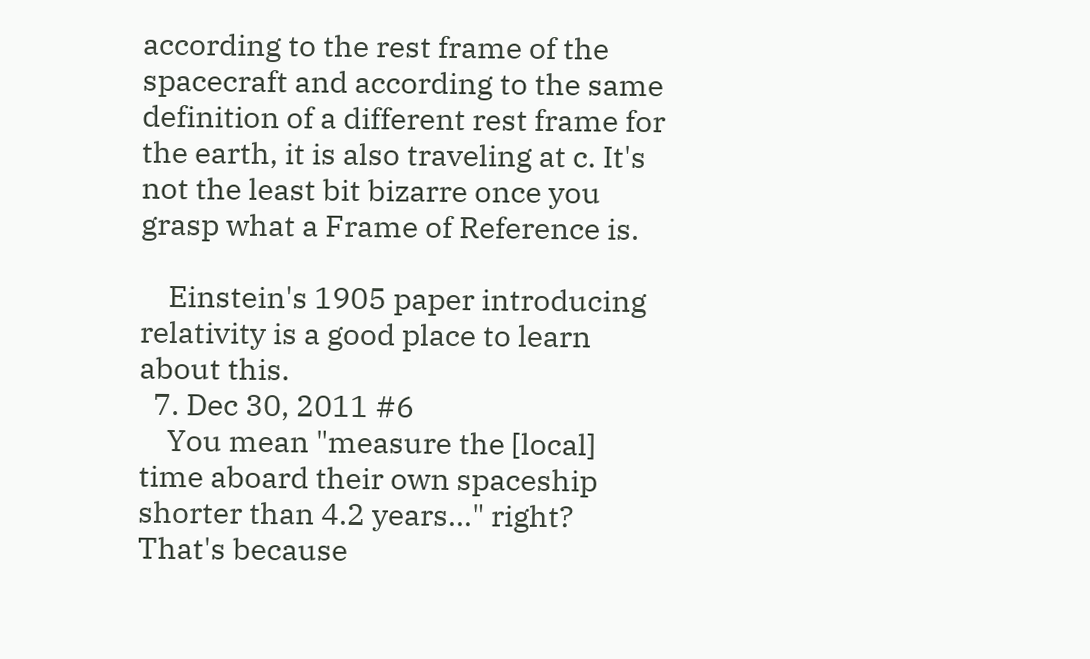according to the rest frame of the spacecraft and according to the same definition of a different rest frame for the earth, it is also traveling at c. It's not the least bit bizarre once you grasp what a Frame of Reference is.

    Einstein's 1905 paper introducing relativity is a good place to learn about this.
  7. Dec 30, 2011 #6
    You mean "measure the [local] time aboard their own spaceship shorter than 4.2 years..." right? That's because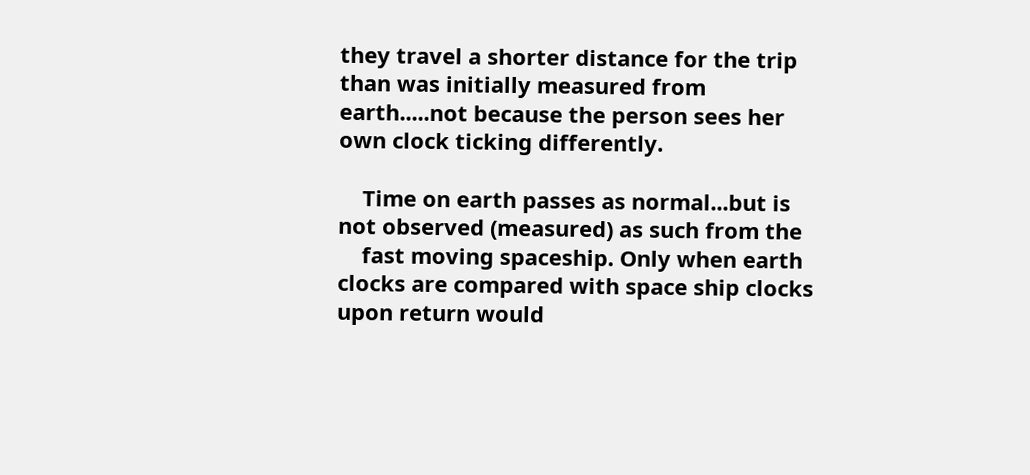they travel a shorter distance for the trip than was initially measured from earth.....not because the person sees her own clock ticking differently.

    Time on earth passes as normal...but is not observed (measured) as such from the
    fast moving spaceship. Only when earth clocks are compared with space ship clocks upon return would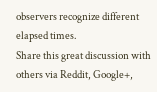observers recognize different elapsed times.
Share this great discussion with others via Reddit, Google+,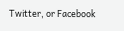Twitter, or Facebook